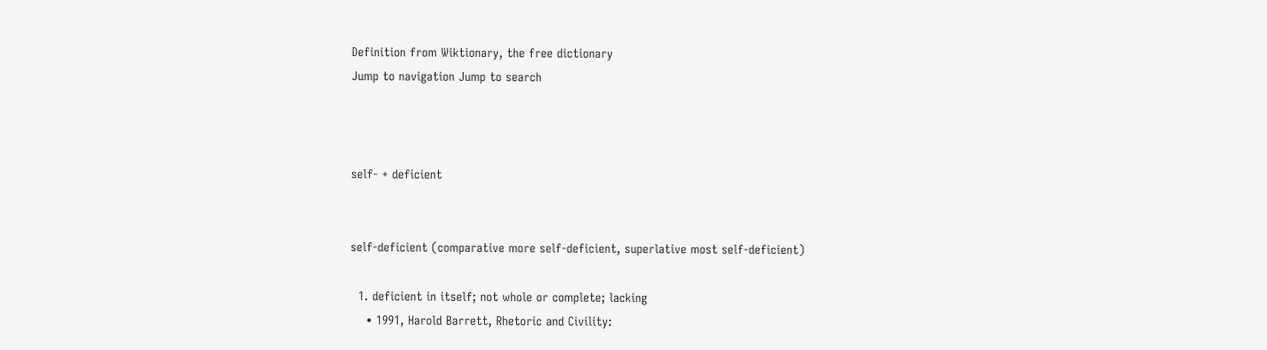Definition from Wiktionary, the free dictionary
Jump to navigation Jump to search



self- + deficient


self-deficient (comparative more self-deficient, superlative most self-deficient)

  1. deficient in itself; not whole or complete; lacking
    • 1991, Harold Barrett, Rhetoric and Civility: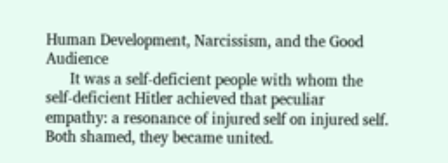Human Development, Narcissism, and the Good Audience
      It was a self-deficient people with whom the self-deficient Hitler achieved that peculiar empathy: a resonance of injured self on injured self. Both shamed, they became united.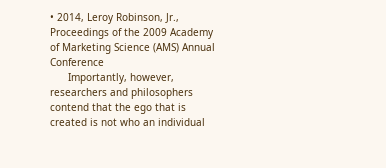• 2014, Leroy Robinson, Jr., Proceedings of the 2009 Academy of Marketing Science (AMS) Annual Conference
      Importantly, however, researchers and philosophers contend that the ego that is created is not who an individual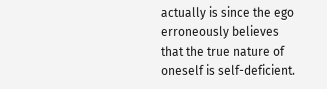actually is since the ego erroneously believes that the true nature of oneself is self-deficient.